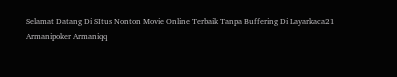Selamat Datang Di SItus Nonton Movie Online Terbaik Tanpa Buffering Di Layarkaca21
Armanipoker Armaniqq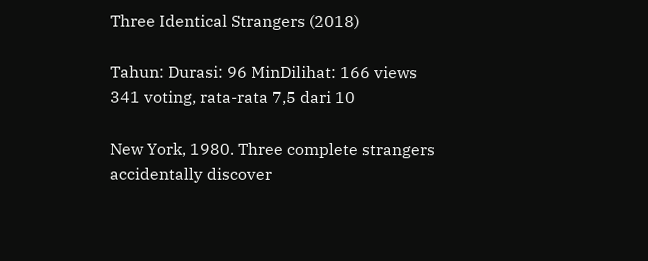Three Identical Strangers (2018)

Tahun: Durasi: 96 MinDilihat: 166 views
341 voting, rata-rata 7,5 dari 10

New York, 1980. Three complete strangers accidentally discover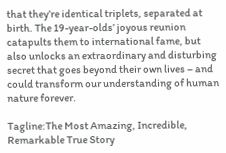that they’re identical triplets, separated at birth. The 19-year-olds’ joyous reunion catapults them to international fame, but also unlocks an extraordinary and disturbing secret that goes beyond their own lives – and could transform our understanding of human nature forever.

Tagline:The Most Amazing, Incredible, Remarkable True Story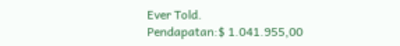Ever Told.
Pendapatan:$ 1.041.955,00